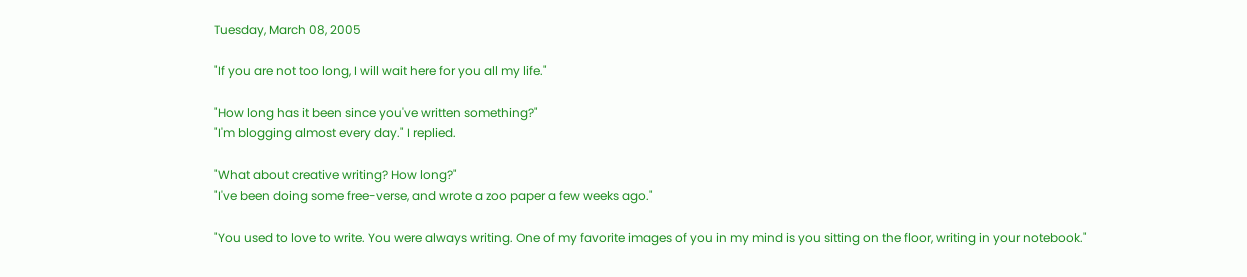Tuesday, March 08, 2005

"If you are not too long, I will wait here for you all my life."

"How long has it been since you've written something?"
"I'm blogging almost every day." I replied.

"What about creative writing? How long?"
"I've been doing some free-verse, and wrote a zoo paper a few weeks ago."

"You used to love to write. You were always writing. One of my favorite images of you in my mind is you sitting on the floor, writing in your notebook."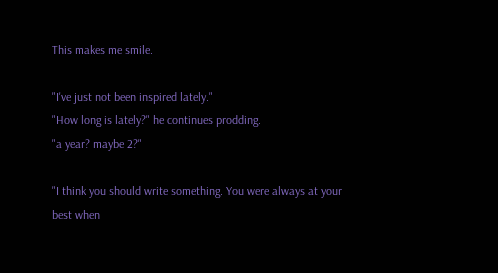This makes me smile.

"I've just not been inspired lately."
"How long is lately?" he continues prodding.
"a year? maybe 2?"

"I think you should write something. You were always at your best when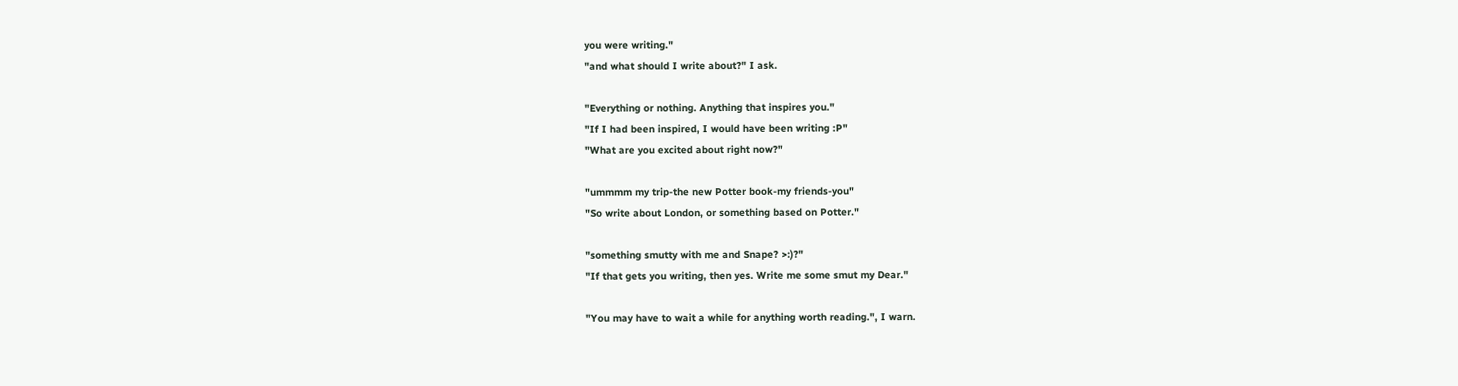you were writing."
"and what should I write about?" I ask.

"Everything or nothing. Anything that inspires you."
"If I had been inspired, I would have been writing :P"
"What are you excited about right now?"

"ummmm my trip-the new Potter book-my friends-you"
"So write about London, or something based on Potter."

"something smutty with me and Snape? >:)?"
"If that gets you writing, then yes. Write me some smut my Dear."

"You may have to wait a while for anything worth reading.", I warn.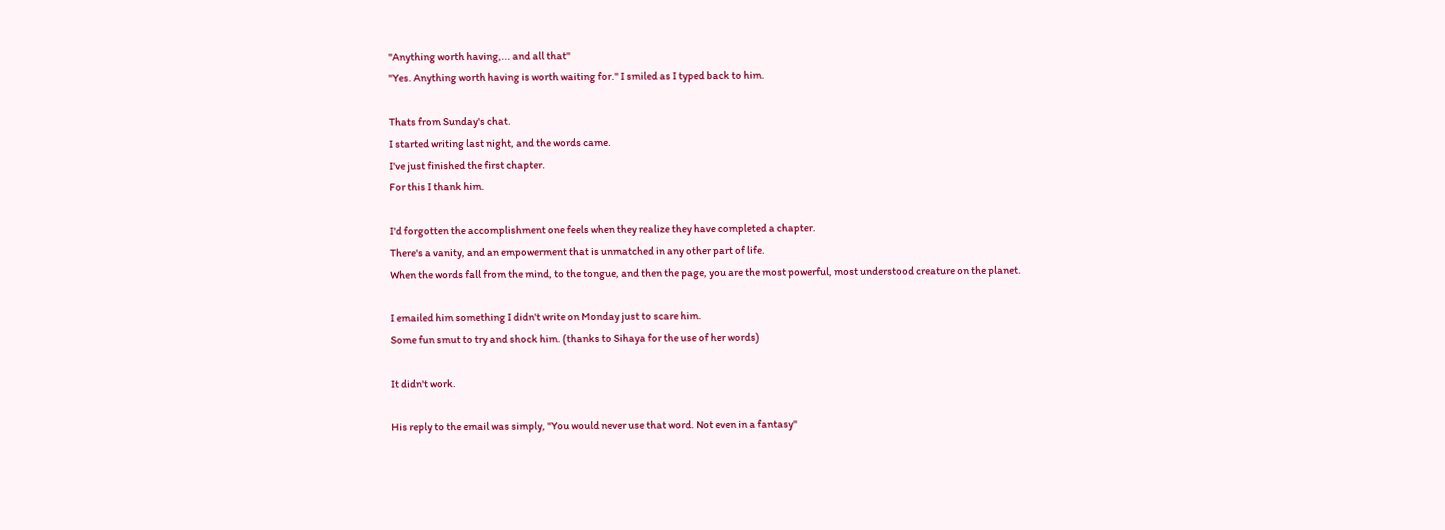"Anything worth having,... and all that"
"Yes. Anything worth having is worth waiting for." I smiled as I typed back to him.

Thats from Sunday's chat.
I started writing last night, and the words came.
I've just finished the first chapter.
For this I thank him.

I'd forgotten the accomplishment one feels when they realize they have completed a chapter.
There's a vanity, and an empowerment that is unmatched in any other part of life.
When the words fall from the mind, to the tongue, and then the page, you are the most powerful, most understood creature on the planet.

I emailed him something I didn't write on Monday just to scare him.
Some fun smut to try and shock him. (thanks to Sihaya for the use of her words)

It didn't work.

His reply to the email was simply, "You would never use that word. Not even in a fantasy"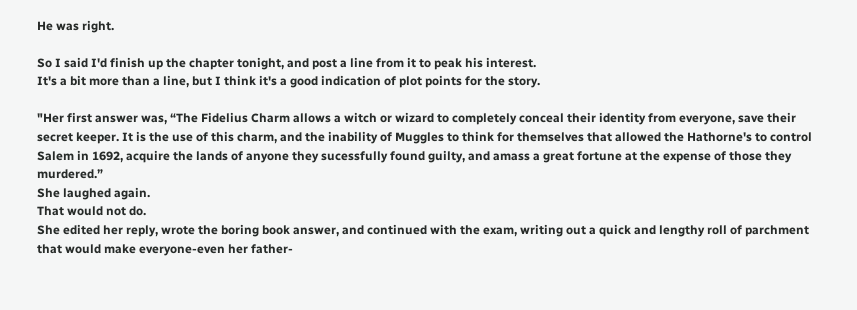He was right.

So I said I'd finish up the chapter tonight, and post a line from it to peak his interest.
It's a bit more than a line, but I think it's a good indication of plot points for the story.

"Her first answer was, “The Fidelius Charm allows a witch or wizard to completely conceal their identity from everyone, save their secret keeper. It is the use of this charm, and the inability of Muggles to think for themselves that allowed the Hathorne's to control Salem in 1692, acquire the lands of anyone they sucessfully found guilty, and amass a great fortune at the expense of those they murdered.”
She laughed again.
That would not do.
She edited her reply, wrote the boring book answer, and continued with the exam, writing out a quick and lengthy roll of parchment that would make everyone-even her father-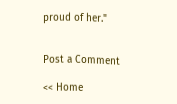proud of her."


Post a Comment

<< Home